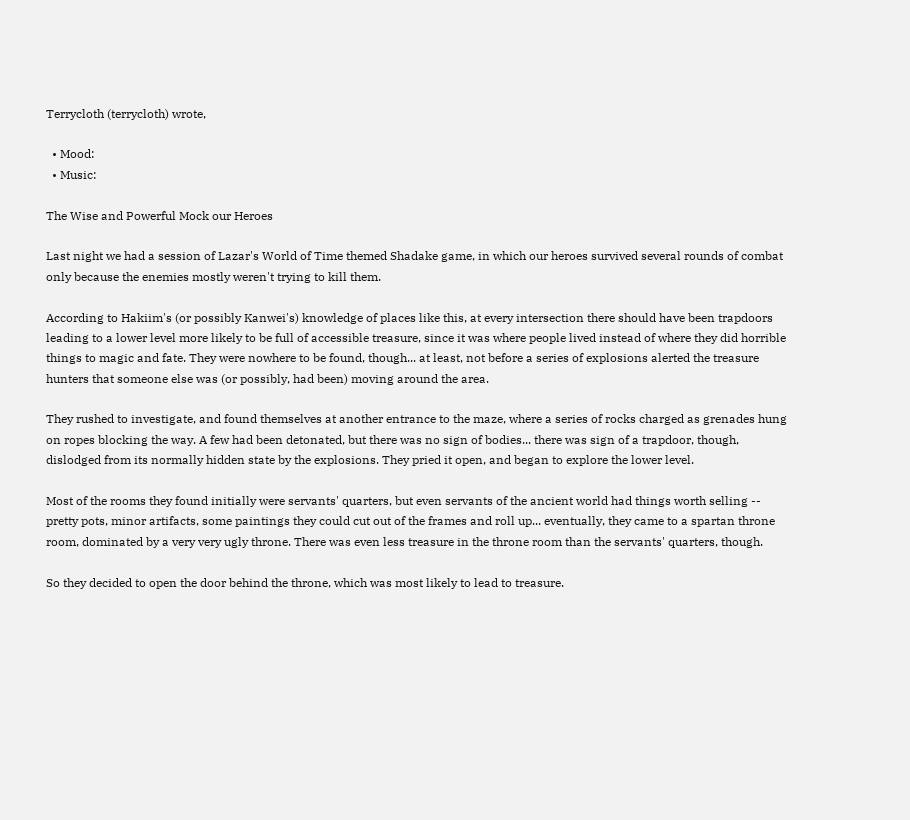Terrycloth (terrycloth) wrote,

  • Mood:
  • Music:

The Wise and Powerful Mock our Heroes

Last night we had a session of Lazar's World of Time themed Shadake game, in which our heroes survived several rounds of combat only because the enemies mostly weren't trying to kill them.

According to Hakiim's (or possibly Kanwei's) knowledge of places like this, at every intersection there should have been trapdoors leading to a lower level more likely to be full of accessible treasure, since it was where people lived instead of where they did horrible things to magic and fate. They were nowhere to be found, though... at least, not before a series of explosions alerted the treasure hunters that someone else was (or possibly, had been) moving around the area.

They rushed to investigate, and found themselves at another entrance to the maze, where a series of rocks charged as grenades hung on ropes blocking the way. A few had been detonated, but there was no sign of bodies... there was sign of a trapdoor, though, dislodged from its normally hidden state by the explosions. They pried it open, and began to explore the lower level.

Most of the rooms they found initially were servants' quarters, but even servants of the ancient world had things worth selling -- pretty pots, minor artifacts, some paintings they could cut out of the frames and roll up... eventually, they came to a spartan throne room, dominated by a very very ugly throne. There was even less treasure in the throne room than the servants' quarters, though.

So they decided to open the door behind the throne, which was most likely to lead to treasure.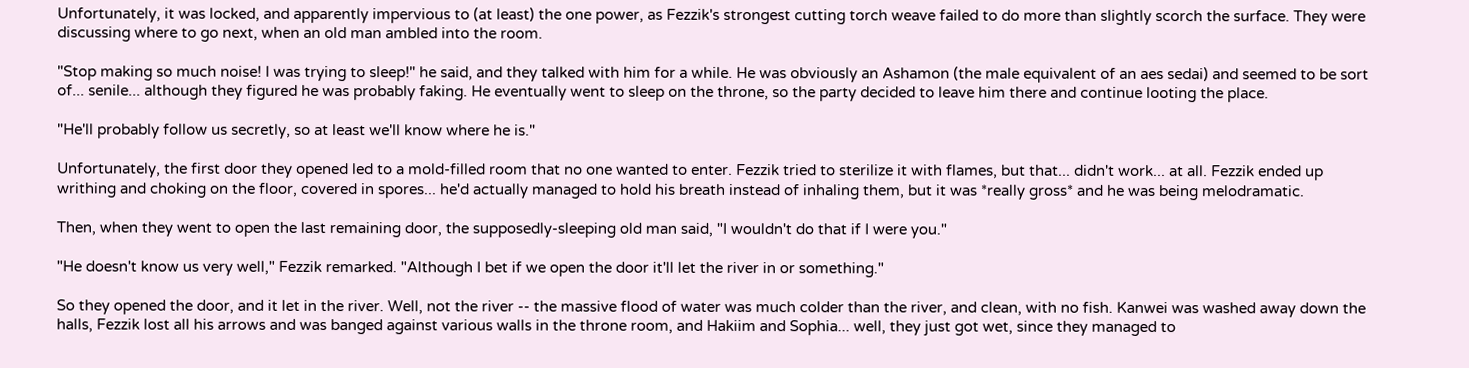Unfortunately, it was locked, and apparently impervious to (at least) the one power, as Fezzik's strongest cutting torch weave failed to do more than slightly scorch the surface. They were discussing where to go next, when an old man ambled into the room.

"Stop making so much noise! I was trying to sleep!" he said, and they talked with him for a while. He was obviously an Ashamon (the male equivalent of an aes sedai) and seemed to be sort of... senile... although they figured he was probably faking. He eventually went to sleep on the throne, so the party decided to leave him there and continue looting the place.

"He'll probably follow us secretly, so at least we'll know where he is."

Unfortunately, the first door they opened led to a mold-filled room that no one wanted to enter. Fezzik tried to sterilize it with flames, but that... didn't work... at all. Fezzik ended up writhing and choking on the floor, covered in spores... he'd actually managed to hold his breath instead of inhaling them, but it was *really gross* and he was being melodramatic.

Then, when they went to open the last remaining door, the supposedly-sleeping old man said, "I wouldn't do that if I were you."

"He doesn't know us very well," Fezzik remarked. "Although I bet if we open the door it'll let the river in or something."

So they opened the door, and it let in the river. Well, not the river -- the massive flood of water was much colder than the river, and clean, with no fish. Kanwei was washed away down the halls, Fezzik lost all his arrows and was banged against various walls in the throne room, and Hakiim and Sophia... well, they just got wet, since they managed to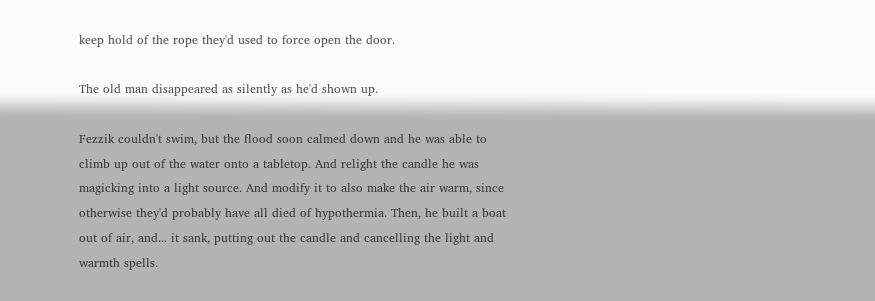keep hold of the rope they'd used to force open the door.

The old man disappeared as silently as he'd shown up.

Fezzik couldn't swim, but the flood soon calmed down and he was able to climb up out of the water onto a tabletop. And relight the candle he was magicking into a light source. And modify it to also make the air warm, since otherwise they'd probably have all died of hypothermia. Then, he built a boat out of air, and... it sank, putting out the candle and cancelling the light and warmth spells.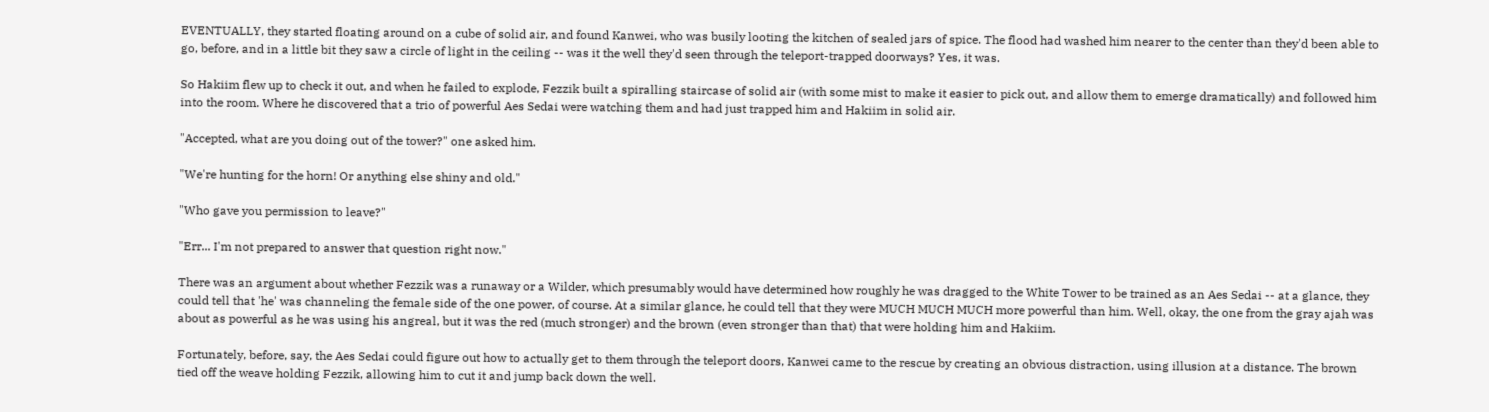EVENTUALLY, they started floating around on a cube of solid air, and found Kanwei, who was busily looting the kitchen of sealed jars of spice. The flood had washed him nearer to the center than they'd been able to go, before, and in a little bit they saw a circle of light in the ceiling -- was it the well they'd seen through the teleport-trapped doorways? Yes, it was.

So Hakiim flew up to check it out, and when he failed to explode, Fezzik built a spiralling staircase of solid air (with some mist to make it easier to pick out, and allow them to emerge dramatically) and followed him into the room. Where he discovered that a trio of powerful Aes Sedai were watching them and had just trapped him and Hakiim in solid air.

"Accepted, what are you doing out of the tower?" one asked him.

"We're hunting for the horn! Or anything else shiny and old."

"Who gave you permission to leave?"

"Err... I'm not prepared to answer that question right now."

There was an argument about whether Fezzik was a runaway or a Wilder, which presumably would have determined how roughly he was dragged to the White Tower to be trained as an Aes Sedai -- at a glance, they could tell that 'he' was channeling the female side of the one power, of course. At a similar glance, he could tell that they were MUCH MUCH MUCH more powerful than him. Well, okay, the one from the gray ajah was about as powerful as he was using his angreal, but it was the red (much stronger) and the brown (even stronger than that) that were holding him and Hakiim.

Fortunately, before, say, the Aes Sedai could figure out how to actually get to them through the teleport doors, Kanwei came to the rescue by creating an obvious distraction, using illusion at a distance. The brown tied off the weave holding Fezzik, allowing him to cut it and jump back down the well.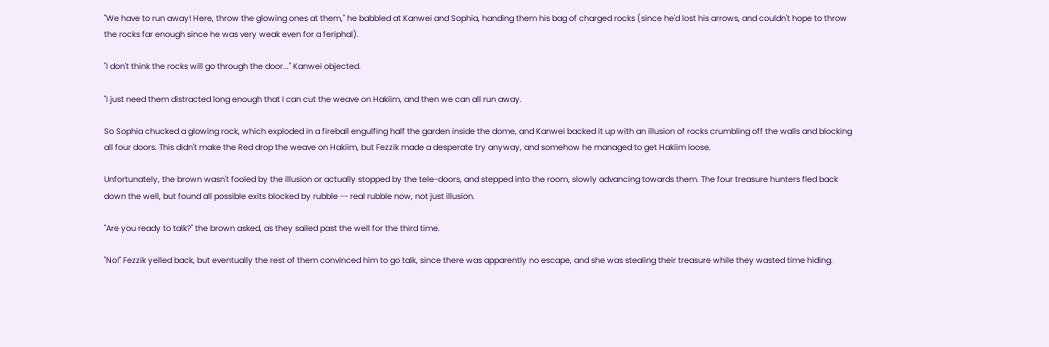"We have to run away! Here, throw the glowing ones at them," he babbled at Kanwei and Sophia, handing them his bag of charged rocks (since he'd lost his arrows, and couldn't hope to throw the rocks far enough since he was very weak even for a feriphal).

"I don't think the rocks will go through the door..." Kanwei objected.

"I just need them distracted long enough that I can cut the weave on Hakiim, and then we can all run away.

So Sophia chucked a glowing rock, which exploded in a fireball engulfing half the garden inside the dome, and Kanwei backed it up with an illusion of rocks crumbling off the walls and blocking all four doors. This didn't make the Red drop the weave on Hakiim, but Fezzik made a desperate try anyway, and somehow he managed to get Hakiim loose.

Unfortunately, the brown wasn't fooled by the illusion or actually stopped by the tele-doors, and stepped into the room, slowly advancing towards them. The four treasure hunters fled back down the well, but found all possible exits blocked by rubble -- real rubble now, not just illusion.

"Are you ready to talk?" the brown asked, as they sailed past the well for the third time.

"No!" Fezzik yelled back, but eventually the rest of them convinced him to go talk, since there was apparently no escape, and she was stealing their treasure while they wasted time hiding.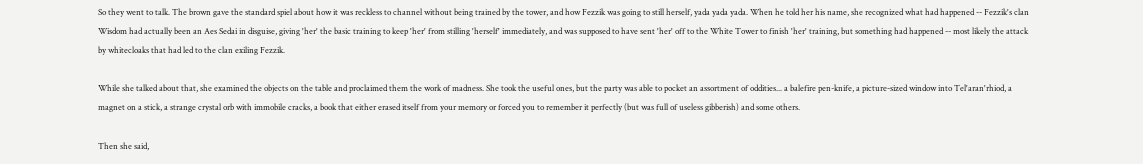So they went to talk. The brown gave the standard spiel about how it was reckless to channel without being trained by the tower, and how Fezzik was going to still herself, yada yada yada. When he told her his name, she recognized what had happened -- Fezzik's clan Wisdom had actually been an Aes Sedai in disguise, giving 'her' the basic training to keep 'her' from stilling 'herself' immediately, and was supposed to have sent 'her' off to the White Tower to finish 'her' training, but something had happened -- most likely the attack by whitecloaks that had led to the clan exiling Fezzik.

While she talked about that, she examined the objects on the table and proclaimed them the work of madness. She took the useful ones, but the party was able to pocket an assortment of oddities... a balefire pen-knife, a picture-sized window into Tel'aran'rhiod, a magnet on a stick, a strange crystal orb with immobile cracks, a book that either erased itself from your memory or forced you to remember it perfectly (but was full of useless gibberish) and some others.

Then she said,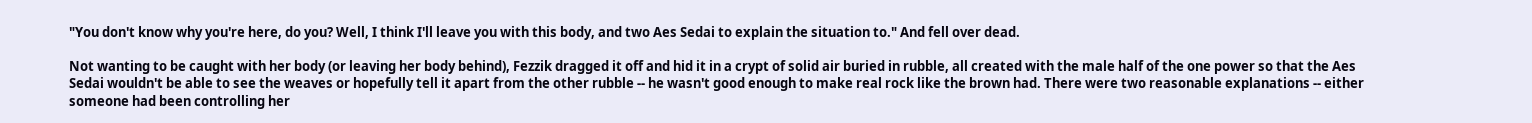"You don't know why you're here, do you? Well, I think I'll leave you with this body, and two Aes Sedai to explain the situation to." And fell over dead.

Not wanting to be caught with her body (or leaving her body behind), Fezzik dragged it off and hid it in a crypt of solid air buried in rubble, all created with the male half of the one power so that the Aes Sedai wouldn't be able to see the weaves or hopefully tell it apart from the other rubble -- he wasn't good enough to make real rock like the brown had. There were two reasonable explanations -- either someone had been controlling her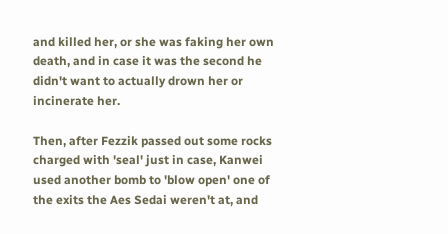and killed her, or she was faking her own death, and in case it was the second he didn't want to actually drown her or incinerate her.

Then, after Fezzik passed out some rocks charged with 'seal' just in case, Kanwei used another bomb to 'blow open' one of the exits the Aes Sedai weren't at, and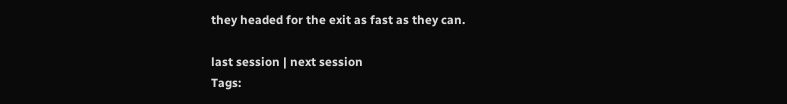they headed for the exit as fast as they can.

last session | next session
Tags: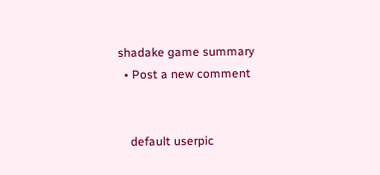shadake game summary
  • Post a new comment


    default userpic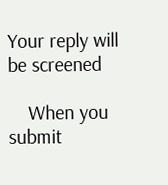Your reply will be screened

    When you submit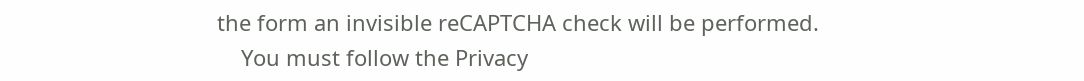the form an invisible reCAPTCHA check will be performed.
    You must follow the Privacy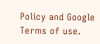Policy and Google Terms of use.